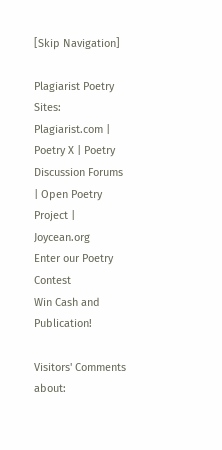[Skip Navigation]

Plagiarist Poetry Sites: Plagiarist.com | Poetry X | Poetry Discussion Forums | Open Poetry Project | Joycean.org
Enter our Poetry Contest
Win Cash and Publication!

Visitors' Comments about: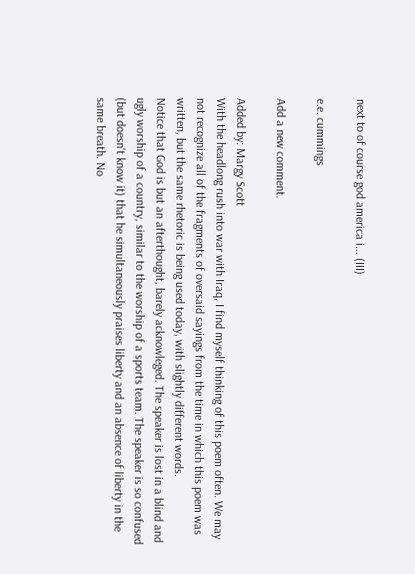next to of course god america i... (III)

e.e. cummings

Add a new comment.

Added by: Margy Scott
With the headlong rush into war with Iraq, I find myself thinking of this poem often. We may not recognize all of the fragments of oversaid sayings from the time in which this poem was written, but the same rhetoric is being used today, with slightly different words.
Notice that God is but an afterthought, barely acknowleged. The speaker is lost in a blind and ugly worship of a country, similar to the worship of a sports team. The speaker is so confused (but doesn't know it) that he simultaneously praises liberty and an absence of liberty in the same breath. No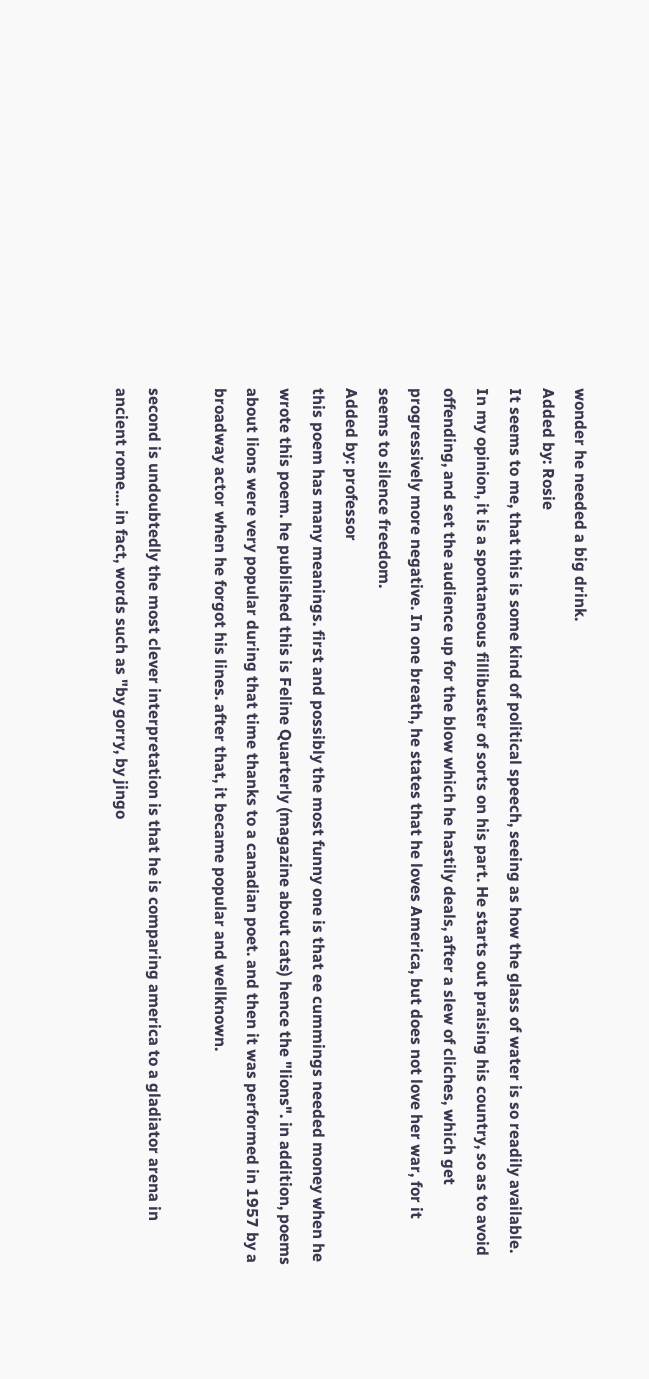wonder he needed a big drink.
Added by: Rosie
It seems to me, that this is some kind of political speech, seeing as how the glass of water is so readily available. In my opinion, it is a spontaneous fillibuster of sorts on his part. He starts out praising his country, so as to avoid offending, and set the audience up for the blow which he hastily deals, after a slew of cliches, which get progressively more negative. In one breath, he states that he loves America, but does not love her war, for it seems to silence freedom.
Added by: professor
this poem has many meanings. first and possibly the most funny one is that ee cummings needed money when he wrote this poem. he published this is Feline Quarterly (magazine about cats) hence the "lions". in addition, poems about lions were very popular during that time thanks to a canadian poet. and then it was performed in 1957 by a broadway actor when he forgot his lines. after that, it became popular and wellknown.

second is undoubtedly the most clever interpretation is that he is comparing america to a gladiator arena in ancient rome.... in fact, words such as "by gorry, by jingo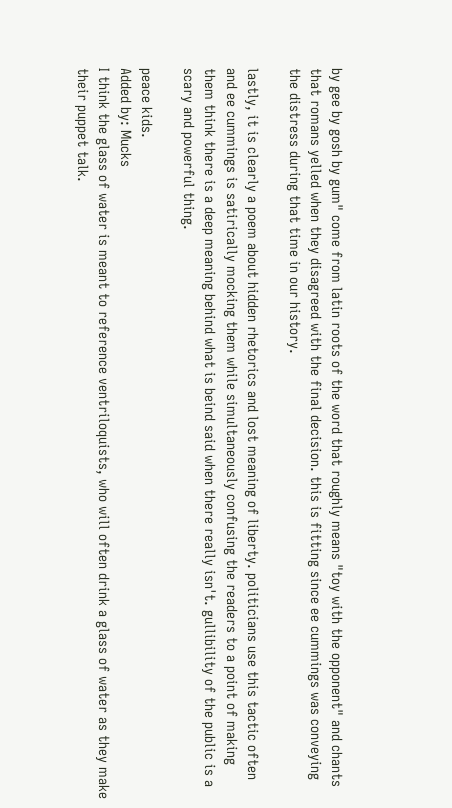by gee by gosh by gum" come from latin roots of the word that roughly means "toy with the opponent" and chants that romans yelled when they disagreed with the final decision. this is fitting since ee cummings was conveying the distress during that time in our history.

lastly, it is clearly a poem about hidden rhetorics and lost meaning of liberty. politicians use this tactic often and ee cummings is satirically mocking them while simultaneously confusing the readers to a point of making them think there is a deep meaning behind what is beind said when there really isn't. gullibility of the public is a scary and powerful thing.

peace kids.
Added by: Mucks
I think the glass of water is meant to reference ventriloquists, who will often drink a glass of water as they make their puppet talk.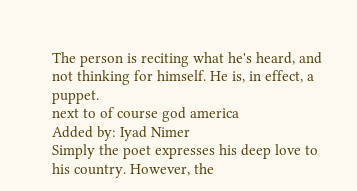The person is reciting what he's heard, and not thinking for himself. He is, in effect, a puppet.
next to of course god america
Added by: Iyad Nimer
Simply the poet expresses his deep love to his country. However, the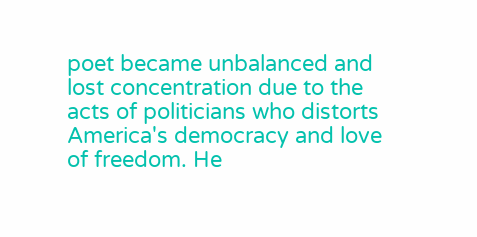poet became unbalanced and lost concentration due to the acts of politicians who distorts America's democracy and love of freedom. He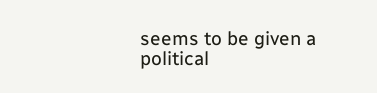seems to be given a political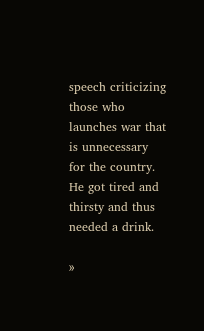speech criticizing those who launches war that is unnecessary for the country. He got tired and thirsty and thus needed a drink.

»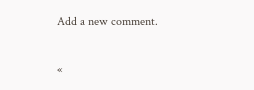Add a new comment.

«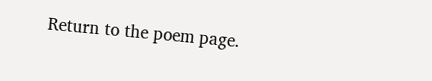Return to the poem page.